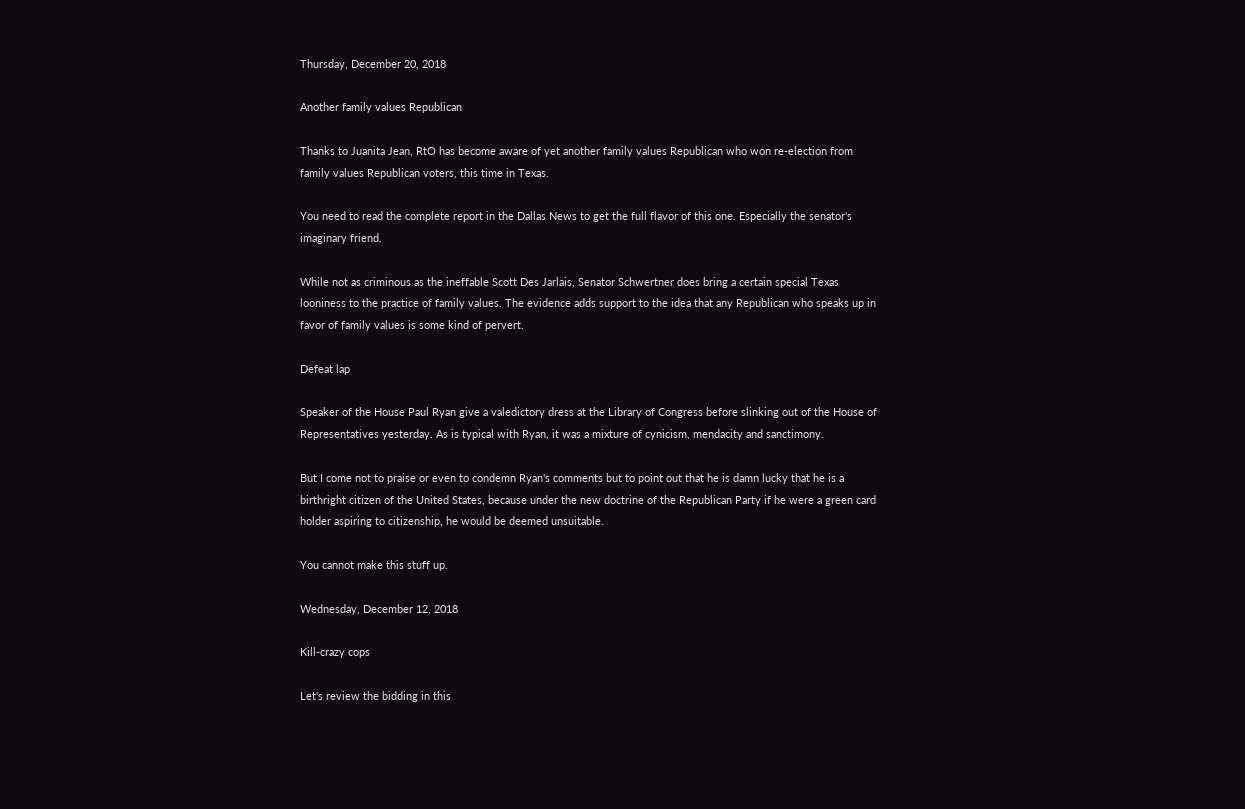Thursday, December 20, 2018

Another family values Republican

Thanks to Juanita Jean, RtO has become aware of yet another family values Republican who won re-election from family values Republican voters, this time in Texas.

You need to read the complete report in the Dallas News to get the full flavor of this one. Especially the senator's imaginary friend.

While not as criminous as the ineffable Scott Des Jarlais, Senator Schwertner does bring a certain special Texas looniness to the practice of family values. The evidence adds support to the idea that any Republican who speaks up in favor of family values is some kind of pervert.

Defeat lap

Speaker of the House Paul Ryan give a valedictory dress at the Library of Congress before slinking out of the House of Representatives yesterday. As is typical with Ryan, it was a mixture of cynicism, mendacity and sanctimony.

But I come not to praise or even to condemn Ryan's comments but to point out that he is damn lucky that he is a birthright citizen of the United States, because under the new doctrine of the Republican Party if he were a green card holder aspiring to citizenship, he would be deemed unsuitable.

You cannot make this stuff up.

Wednesday, December 12, 2018

Kill-crazy cops

Let's review the bidding in this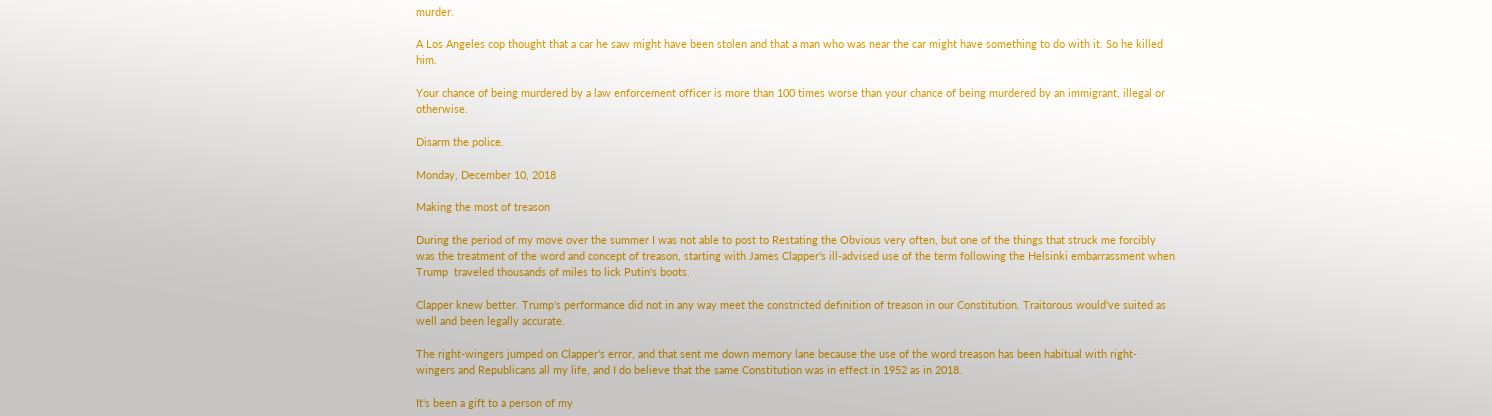murder.

A Los Angeles cop thought that a car he saw might have been stolen and that a man who was near the car might have something to do with it. So he killed him.

Your chance of being murdered by a law enforcement officer is more than 100 times worse than your chance of being murdered by an immigrant, illegal or otherwise.

Disarm the police.

Monday, December 10, 2018

Making the most of treason

During the period of my move over the summer I was not able to post to Restating the Obvious very often, but one of the things that struck me forcibly was the treatment of the word and concept of treason, starting with James Clapper's ill-advised use of the term following the Helsinki embarrassment when Trump  traveled thousands of miles to lick Putin's boots.

Clapper knew better. Trump's performance did not in any way meet the constricted definition of treason in our Constitution. Traitorous would've suited as well and been legally accurate.

The right-wingers jumped on Clapper's error, and that sent me down memory lane because the use of the word treason has been habitual with right-wingers and Republicans all my life, and I do believe that the same Constitution was in effect in 1952 as in 2018.

It's been a gift to a person of my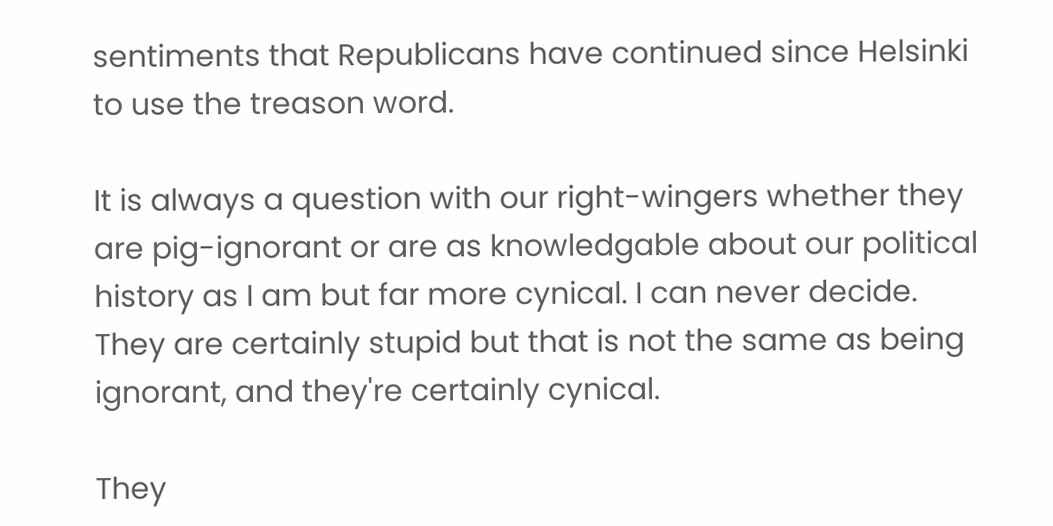sentiments that Republicans have continued since Helsinki to use the treason word.

It is always a question with our right-wingers whether they are pig-ignorant or are as knowledgable about our political history as I am but far more cynical. I can never decide. They are certainly stupid but that is not the same as being ignorant, and they're certainly cynical.

They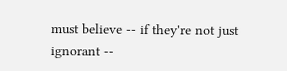must believe -- if they're not just  ignorant --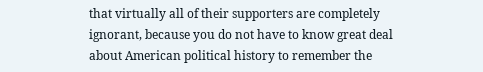that virtually all of their supporters are completely ignorant, because you do not have to know great deal about American political history to remember the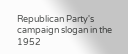Republican Party's campaign slogan in the 1952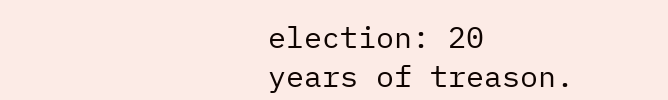election: 20 years of treason.